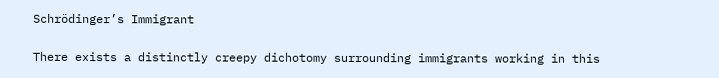Schrödinger’s Immigrant

There exists a distinctly creepy dichotomy surrounding immigrants working in this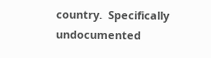country.  Specifically undocumented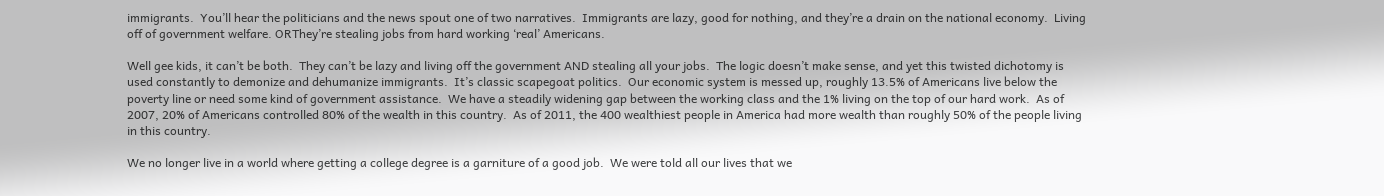immigrants.  You’ll hear the politicians and the news spout one of two narratives.  Immigrants are lazy, good for nothing, and they’re a drain on the national economy.  Living off of government welfare. ORThey’re stealing jobs from hard working ‘real’ Americans.

Well gee kids, it can’t be both.  They can’t be lazy and living off the government AND stealing all your jobs.  The logic doesn’t make sense, and yet this twisted dichotomy is used constantly to demonize and dehumanize immigrants.  It’s classic scapegoat politics.  Our economic system is messed up, roughly 13.5% of Americans live below the poverty line or need some kind of government assistance.  We have a steadily widening gap between the working class and the 1% living on the top of our hard work.  As of 2007, 20% of Americans controlled 80% of the wealth in this country.  As of 2011, the 400 wealthiest people in America had more wealth than roughly 50% of the people living in this country.

We no longer live in a world where getting a college degree is a garniture of a good job.  We were told all our lives that we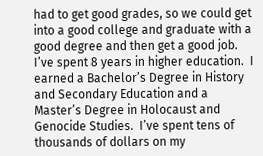had to get good grades, so we could get into a good college and graduate with a good degree and then get a good job.  I’ve spent 8 years in higher education.  I earned a Bachelor’s Degree in History and Secondary Education and a Master’s Degree in Holocaust and Genocide Studies.  I’ve spent tens of thousands of dollars on my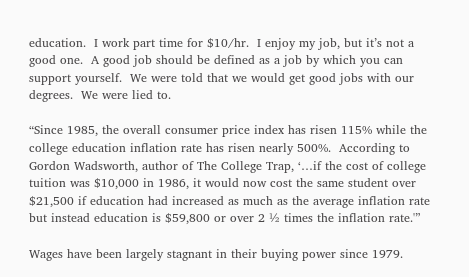education.  I work part time for $10/hr.  I enjoy my job, but it’s not a good one.  A good job should be defined as a job by which you can support yourself.  We were told that we would get good jobs with our degrees.  We were lied to.

“Since 1985, the overall consumer price index has risen 115% while the college education inflation rate has risen nearly 500%.  According to Gordon Wadsworth, author of The College Trap, ‘…if the cost of college tuition was $10,000 in 1986, it would now cost the same student over $21,500 if education had increased as much as the average inflation rate but instead education is $59,800 or over 2 ½ times the inflation rate.'”

Wages have been largely stagnant in their buying power since 1979.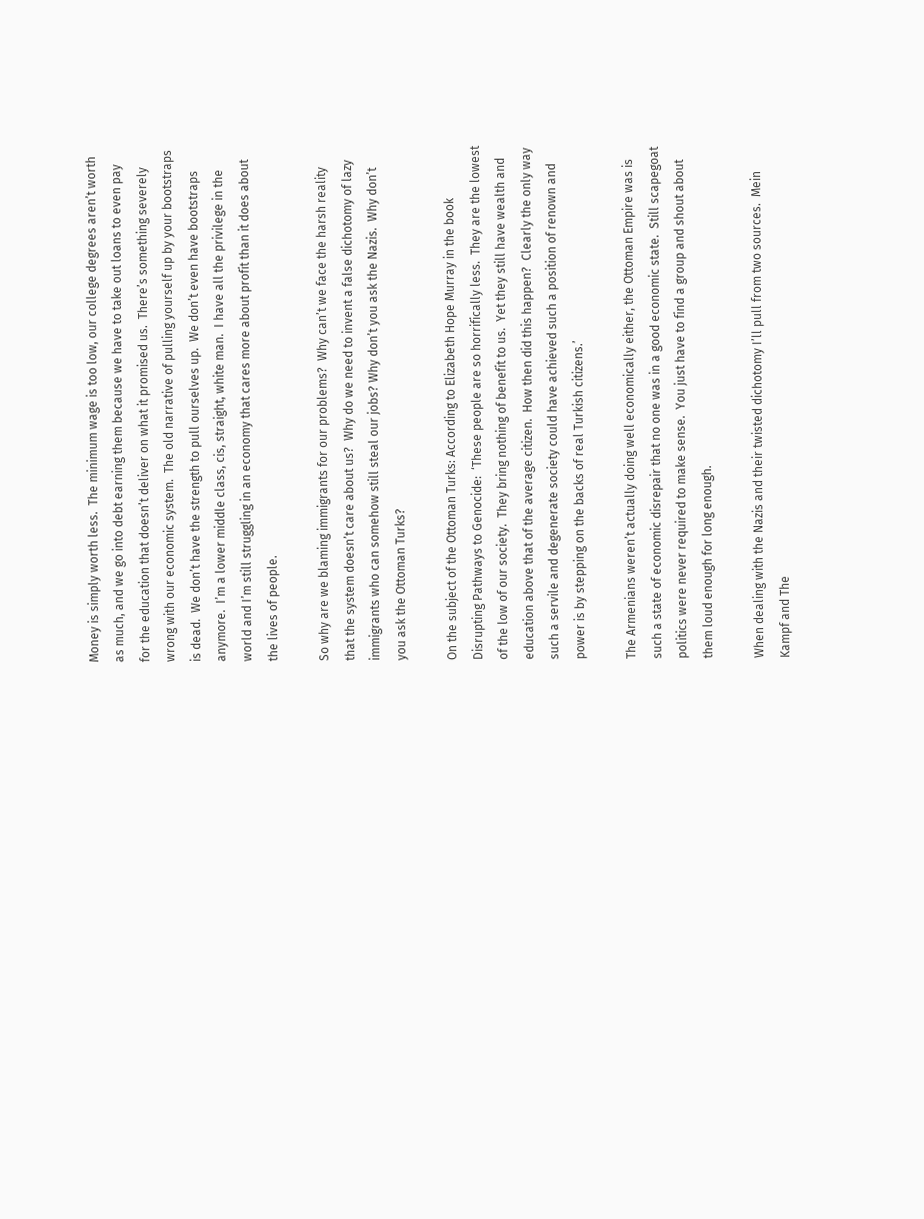Money is simply worth less.  The minimum wage is too low, our college degrees aren’t worth as much, and we go into debt earning them because we have to take out loans to even pay for the education that doesn’t deliver on what it promised us.  There’s something severely wrong with our economic system.  The old narrative of pulling yourself up by your bootstraps is dead.  We don’t have the strength to pull ourselves up.  We don’t even have bootstraps anymore.  I’m a lower middle class, cis, straight, white man.  I have all the privilege in the world and I’m still struggling in an economy that cares more about profit than it does about the lives of people.

So why are we blaming immigrants for our problems?  Why can’t we face the harsh reality that the system doesn’t care about us?  Why do we need to invent a false dichotomy of lazy immigrants who can somehow still steal our jobs? Why don’t you ask the Nazis.  Why don’t you ask the Ottoman Turks?

On the subject of the Ottoman Turks: According to Elizabeth Hope Murray in the book Disrupting Pathways to Genocide:  ‘These people are so horrifically less.  They are the lowest of the low of our society.  They bring nothing of benefit to us.  Yet they still have wealth and education above that of the average citizen.  How then did this happen?  Clearly the only way such a servile and degenerate society could have achieved such a position of renown and power is by stepping on the backs of real Turkish citizens.’

The Armenians weren’t actually doing well economically either, the Ottoman Empire was is such a state of economic disrepair that no one was in a good economic state.  Still scapegoat politics were never required to make sense.  You just have to find a group and shout about them loud enough for long enough.

When dealing with the Nazis and their twisted dichotomy I’ll pull from two sources.  Mein Kampf and The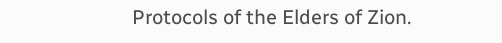Protocols of the Elders of Zion.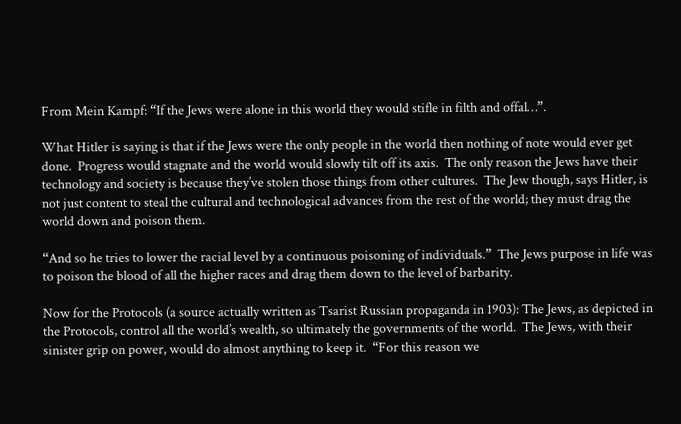From Mein Kampf: “If the Jews were alone in this world they would stifle in filth and offal…”.

What Hitler is saying is that if the Jews were the only people in the world then nothing of note would ever get done.  Progress would stagnate and the world would slowly tilt off its axis.  The only reason the Jews have their technology and society is because they’ve stolen those things from other cultures.  The Jew though, says Hitler, is not just content to steal the cultural and technological advances from the rest of the world; they must drag the world down and poison them.

“And so he tries to lower the racial level by a continuous poisoning of individuals.”  The Jews purpose in life was to poison the blood of all the higher races and drag them down to the level of barbarity.

Now for the Protocols (a source actually written as Tsarist Russian propaganda in 1903): The Jews, as depicted in the Protocols, control all the world’s wealth, so ultimately the governments of the world.  The Jews, with their sinister grip on power, would do almost anything to keep it.  “For this reason we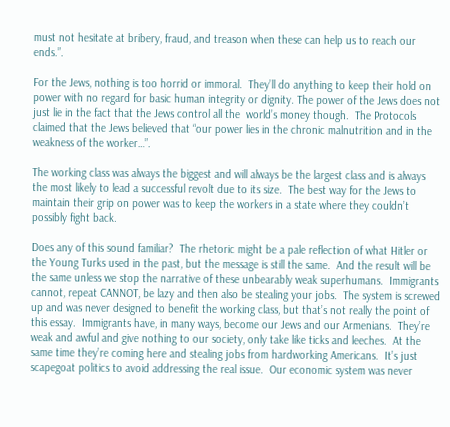must not hesitate at bribery, fraud, and treason when these can help us to reach our ends.”.

For the Jews, nothing is too horrid or immoral.  They’ll do anything to keep their hold on power with no regard for basic human integrity or dignity. The power of the Jews does not just lie in the fact that the Jews control all the  world’s money though.  The Protocols claimed that the Jews believed that “our power lies in the chronic malnutrition and in the weakness of the worker…”.

The working class was always the biggest and will always be the largest class and is always the most likely to lead a successful revolt due to its size.  The best way for the Jews to maintain their grip on power was to keep the workers in a state where they couldn’t possibly fight back.

Does any of this sound familiar?  The rhetoric might be a pale reflection of what Hitler or the Young Turks used in the past, but the message is still the same.  And the result will be the same unless we stop the narrative of these unbearably weak superhumans.  Immigrants cannot, repeat CANNOT, be lazy and then also be stealing your jobs.  The system is screwed up and was never designed to benefit the working class, but that’s not really the point of this essay.  Immigrants have, in many ways, become our Jews and our Armenians.  They’re weak and awful and give nothing to our society, only take like ticks and leeches.  At the same time they’re coming here and stealing jobs from hardworking Americans.  It’s just scapegoat politics to avoid addressing the real issue.  Our economic system was never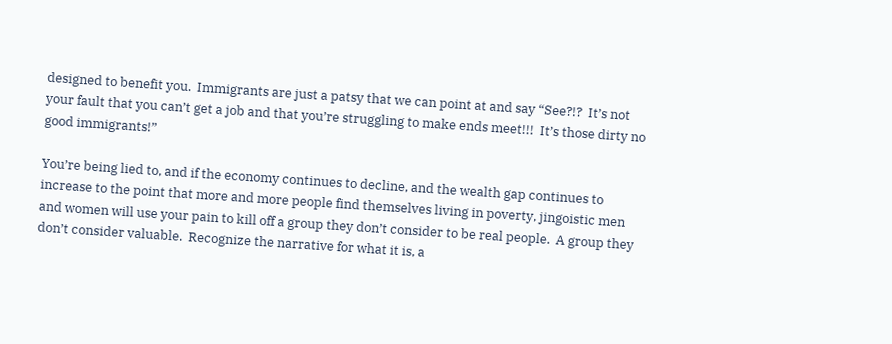designed to benefit you.  Immigrants are just a patsy that we can point at and say “See?!?  It’s not your fault that you can’t get a job and that you’re struggling to make ends meet!!!  It’s those dirty no good immigrants!”

You’re being lied to, and if the economy continues to decline, and the wealth gap continues to increase to the point that more and more people find themselves living in poverty, jingoistic men and women will use your pain to kill off a group they don’t consider to be real people.  A group they don’t consider valuable.  Recognize the narrative for what it is, a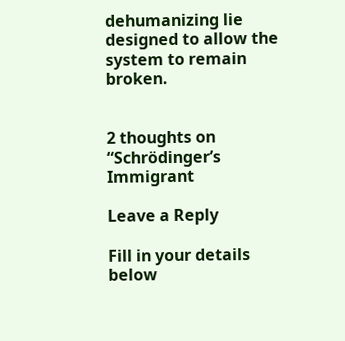dehumanizing lie designed to allow the system to remain broken.


2 thoughts on “Schrödinger’s Immigrant

Leave a Reply

Fill in your details below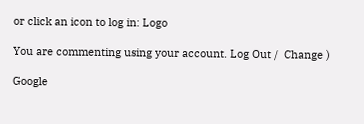or click an icon to log in: Logo

You are commenting using your account. Log Out /  Change )

Google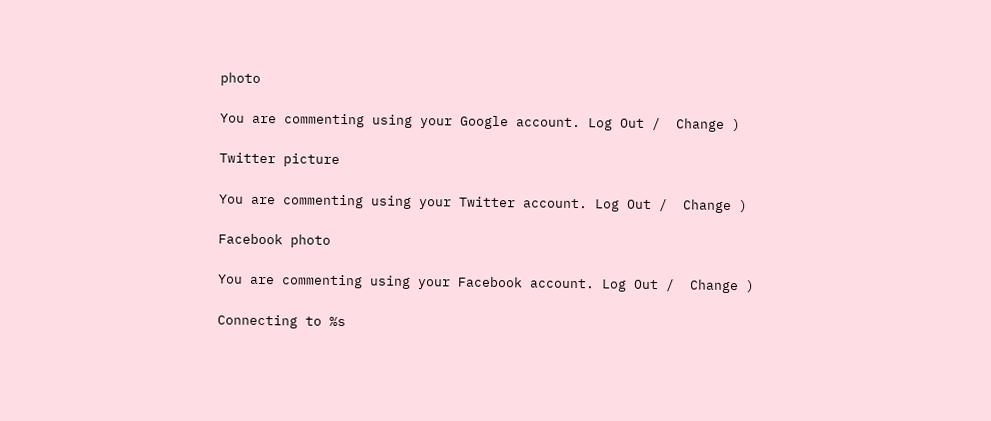photo

You are commenting using your Google account. Log Out /  Change )

Twitter picture

You are commenting using your Twitter account. Log Out /  Change )

Facebook photo

You are commenting using your Facebook account. Log Out /  Change )

Connecting to %s